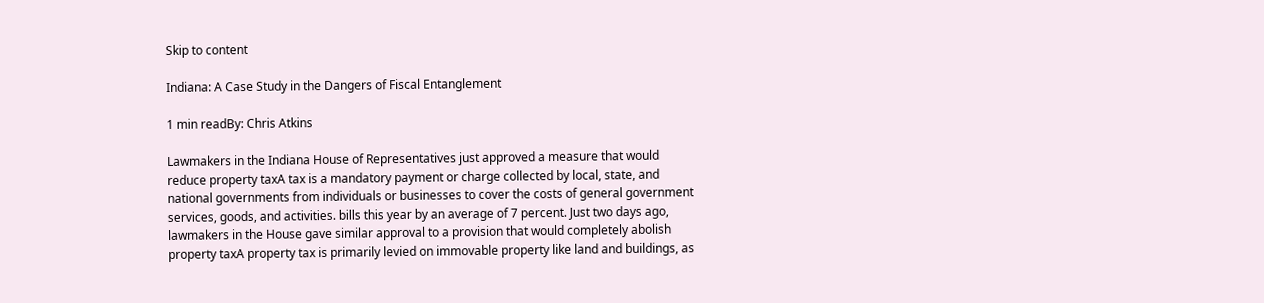Skip to content

Indiana: A Case Study in the Dangers of Fiscal Entanglement

1 min readBy: Chris Atkins

Lawmakers in the Indiana House of Representatives just approved a measure that would reduce property taxA tax is a mandatory payment or charge collected by local, state, and national governments from individuals or businesses to cover the costs of general government services, goods, and activities. bills this year by an average of 7 percent. Just two days ago, lawmakers in the House gave similar approval to a provision that would completely abolish property taxA property tax is primarily levied on immovable property like land and buildings, as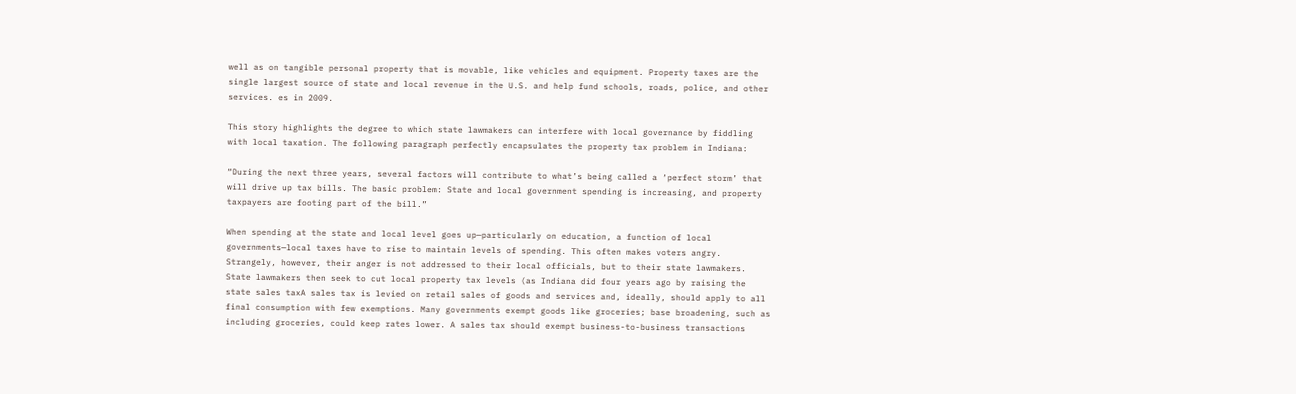well as on tangible personal property that is movable, like vehicles and equipment. Property taxes are the single largest source of state and local revenue in the U.S. and help fund schools, roads, police, and other services. es in 2009.

This story highlights the degree to which state lawmakers can interfere with local governance by fiddling with local taxation. The following paragraph perfectly encapsulates the property tax problem in Indiana:

“During the next three years, several factors will contribute to what’s being called a ‘perfect storm’ that will drive up tax bills. The basic problem: State and local government spending is increasing, and property taxpayers are footing part of the bill.”

When spending at the state and local level goes up—particularly on education, a function of local governments—local taxes have to rise to maintain levels of spending. This often makes voters angry. Strangely, however, their anger is not addressed to their local officials, but to their state lawmakers. State lawmakers then seek to cut local property tax levels (as Indiana did four years ago by raising the state sales taxA sales tax is levied on retail sales of goods and services and, ideally, should apply to all final consumption with few exemptions. Many governments exempt goods like groceries; base broadening, such as including groceries, could keep rates lower. A sales tax should exempt business-to-business transactions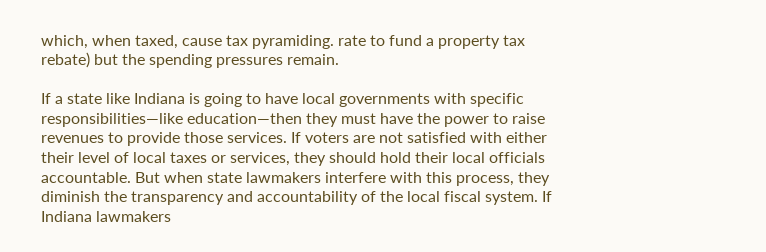which, when taxed, cause tax pyramiding. rate to fund a property tax rebate) but the spending pressures remain.

If a state like Indiana is going to have local governments with specific responsibilities—like education—then they must have the power to raise revenues to provide those services. If voters are not satisfied with either their level of local taxes or services, they should hold their local officials accountable. But when state lawmakers interfere with this process, they diminish the transparency and accountability of the local fiscal system. If Indiana lawmakers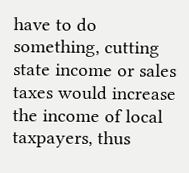have to do something, cutting state income or sales taxes would increase the income of local taxpayers, thus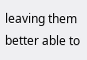leaving them better able to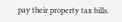pay their property tax bills.